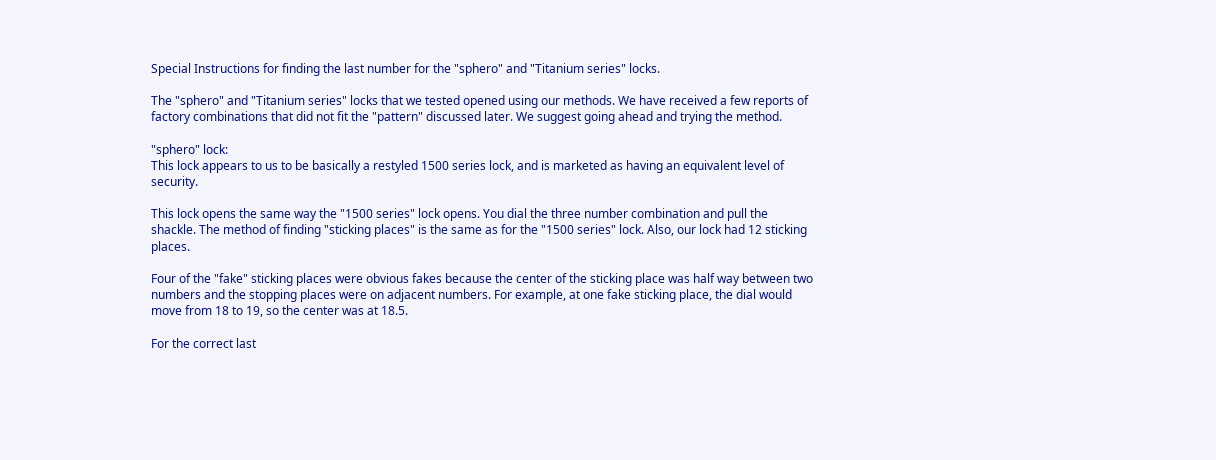Special Instructions for finding the last number for the "sphero" and "Titanium series" locks.

The "sphero" and "Titanium series" locks that we tested opened using our methods. We have received a few reports of factory combinations that did not fit the "pattern" discussed later. We suggest going ahead and trying the method.

"sphero" lock:
This lock appears to us to be basically a restyled 1500 series lock, and is marketed as having an equivalent level of security.

This lock opens the same way the "1500 series" lock opens. You dial the three number combination and pull the shackle. The method of finding "sticking places" is the same as for the "1500 series" lock. Also, our lock had 12 sticking places.

Four of the "fake" sticking places were obvious fakes because the center of the sticking place was half way between two numbers and the stopping places were on adjacent numbers. For example, at one fake sticking place, the dial would move from 18 to 19, so the center was at 18.5.

For the correct last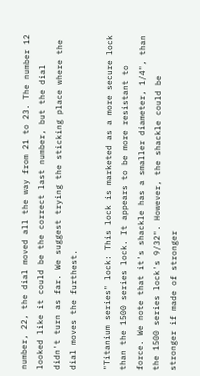number, 22, the dial moved all the way from 21 to 23. The number 12 looked like it could be the correct last number, but the dial didn't turn as far. We suggest trying the sticking place where the dial moves the furthest.

"Titanium series" lock: This lock is marketed as a more secure lock than the 1500 series lock. It appears to be more resistant to force. We note that it's shackle has a smaller diameter, 1/4", than the 1500 series lock's 9/32". However, the shackle could be stronger if made of stronger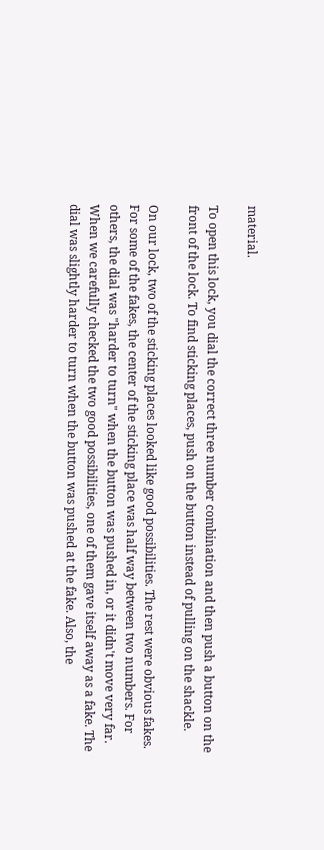material.

To open this lock, you dial the correct three number combination and then push a button on the front of the lock. To find sticking places, push on the button instead of pulling on the shackle.

On our lock, two of the sticking places looked like good possibilities. The rest were obvious fakes. For some of the fakes, the center of the sticking place was half way between two numbers. For others, the dial was "harder to turn" when the button was pushed in, or it didn't move very far. When we carefully checked the two good possibilities, one of them gave itself away as a fake. The dial was slightly harder to turn when the button was pushed at the fake. Also, the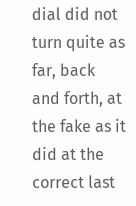dial did not turn quite as far, back and forth, at the fake as it did at the correct last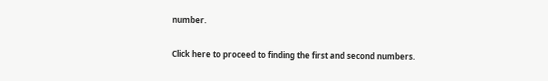number.

Click here to proceed to finding the first and second numbers.